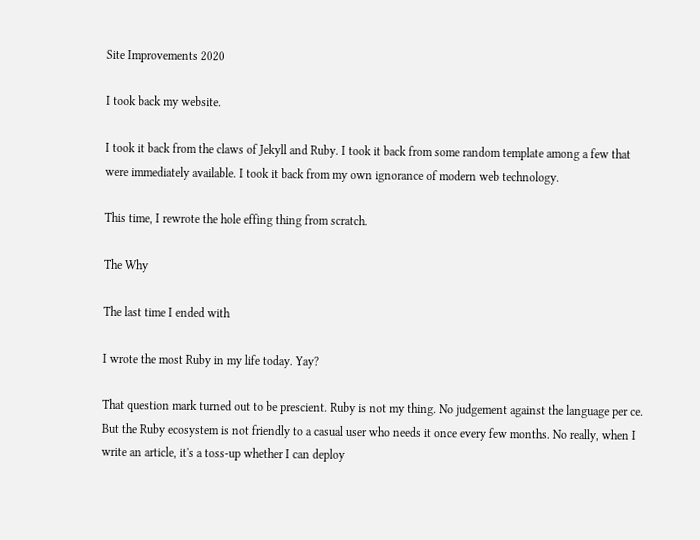Site Improvements 2020

I took back my website.

I took it back from the claws of Jekyll and Ruby. I took it back from some random template among a few that were immediately available. I took it back from my own ignorance of modern web technology.

This time, I rewrote the hole effing thing from scratch.

The Why

The last time I ended with

I wrote the most Ruby in my life today. Yay?

That question mark turned out to be prescient. Ruby is not my thing. No judgement against the language per ce. But the Ruby ecosystem is not friendly to a casual user who needs it once every few months. No really, when I write an article, it's a toss-up whether I can deploy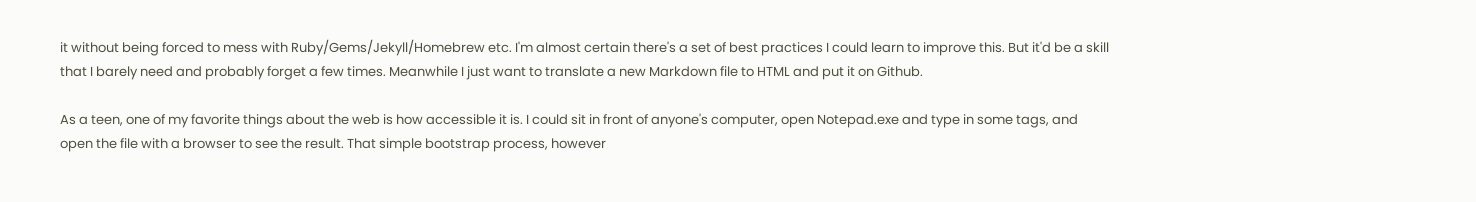it without being forced to mess with Ruby/Gems/Jekyll/Homebrew etc. I'm almost certain there's a set of best practices I could learn to improve this. But it'd be a skill that I barely need and probably forget a few times. Meanwhile I just want to translate a new Markdown file to HTML and put it on Github.

As a teen, one of my favorite things about the web is how accessible it is. I could sit in front of anyone's computer, open Notepad.exe and type in some tags, and open the file with a browser to see the result. That simple bootstrap process, however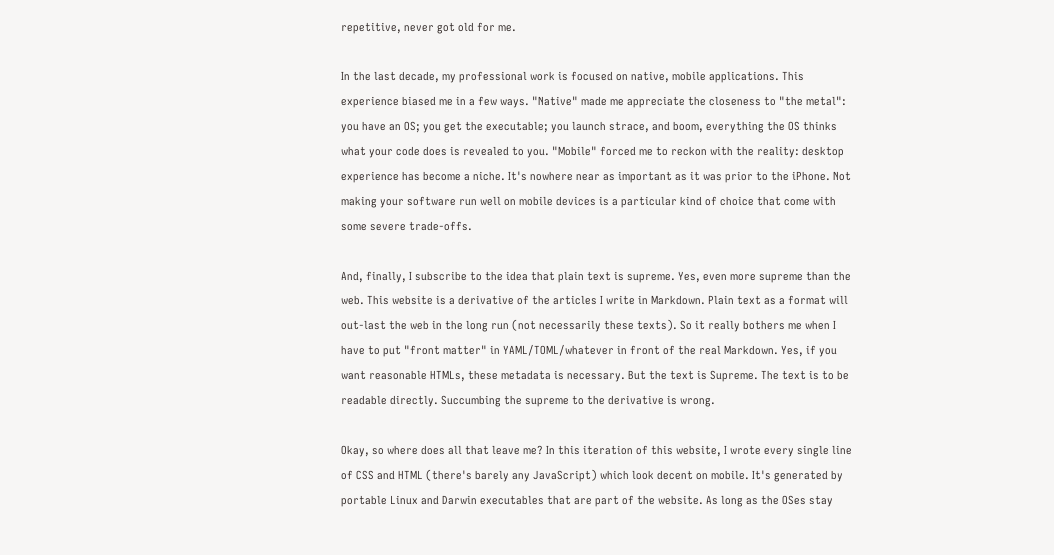repetitive, never got old for me.

In the last decade, my professional work is focused on native, mobile applications. This experience biased me in a few ways. "Native" made me appreciate the closeness to "the metal": you have an OS; you get the executable; you launch strace, and boom, everything the OS thinks what your code does is revealed to you. "Mobile" forced me to reckon with the reality: desktop experience has become a niche. It's nowhere near as important as it was prior to the iPhone. Not making your software run well on mobile devices is a particular kind of choice that come with some severe trade-offs.

And, finally, I subscribe to the idea that plain text is supreme. Yes, even more supreme than the web. This website is a derivative of the articles I write in Markdown. Plain text as a format will out-last the web in the long run (not necessarily these texts). So it really bothers me when I have to put "front matter" in YAML/TOML/whatever in front of the real Markdown. Yes, if you want reasonable HTMLs, these metadata is necessary. But the text is Supreme. The text is to be readable directly. Succumbing the supreme to the derivative is wrong.

Okay, so where does all that leave me? In this iteration of this website, I wrote every single line of CSS and HTML (there's barely any JavaScript) which look decent on mobile. It's generated by portable Linux and Darwin executables that are part of the website. As long as the OSes stay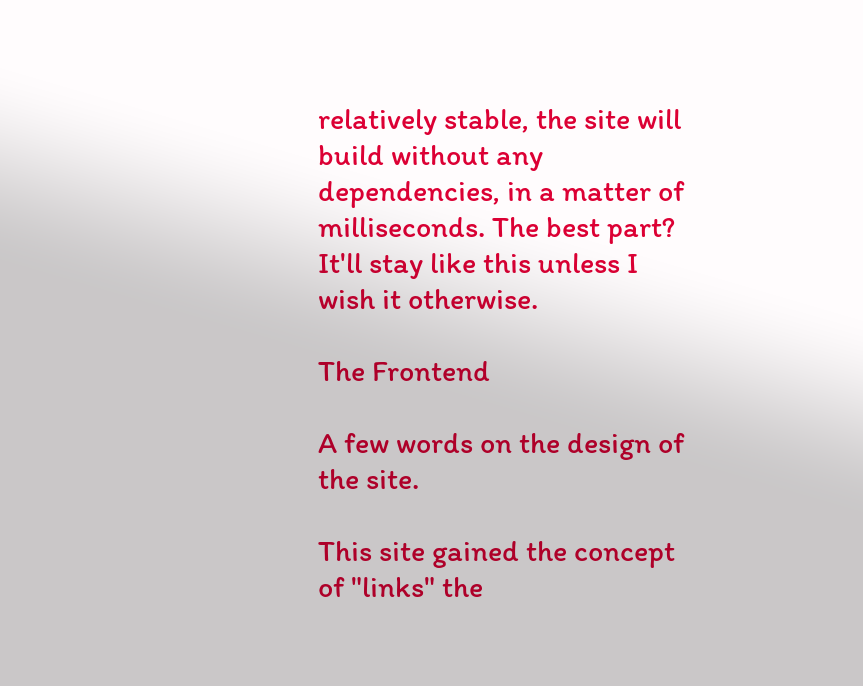relatively stable, the site will build without any dependencies, in a matter of milliseconds. The best part? It'll stay like this unless I wish it otherwise.

The Frontend

A few words on the design of the site.

This site gained the concept of "links" the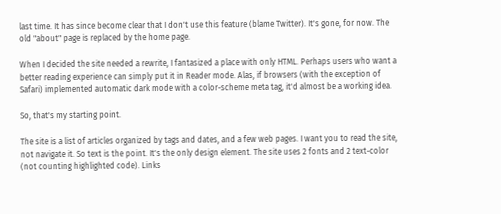last time. It has since become clear that I don't use this feature (blame Twitter). It's gone, for now. The old "about" page is replaced by the home page.

When I decided the site needed a rewrite, I fantasized a place with only HTML. Perhaps users who want a better reading experience can simply put it in Reader mode. Alas, if browsers (with the exception of Safari) implemented automatic dark mode with a color-scheme meta tag, it'd almost be a working idea.

So, that's my starting point.

The site is a list of articles organized by tags and dates, and a few web pages. I want you to read the site, not navigate it. So text is the point. It's the only design element. The site uses 2 fonts and 2 text-color (not counting highlighted code). Links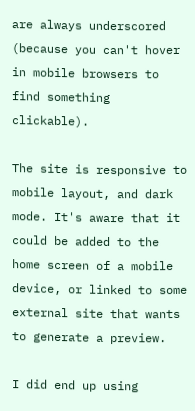are always underscored (because you can't hover in mobile browsers to find something clickable).

The site is responsive to mobile layout, and dark mode. It's aware that it could be added to the home screen of a mobile device, or linked to some external site that wants to generate a preview.

I did end up using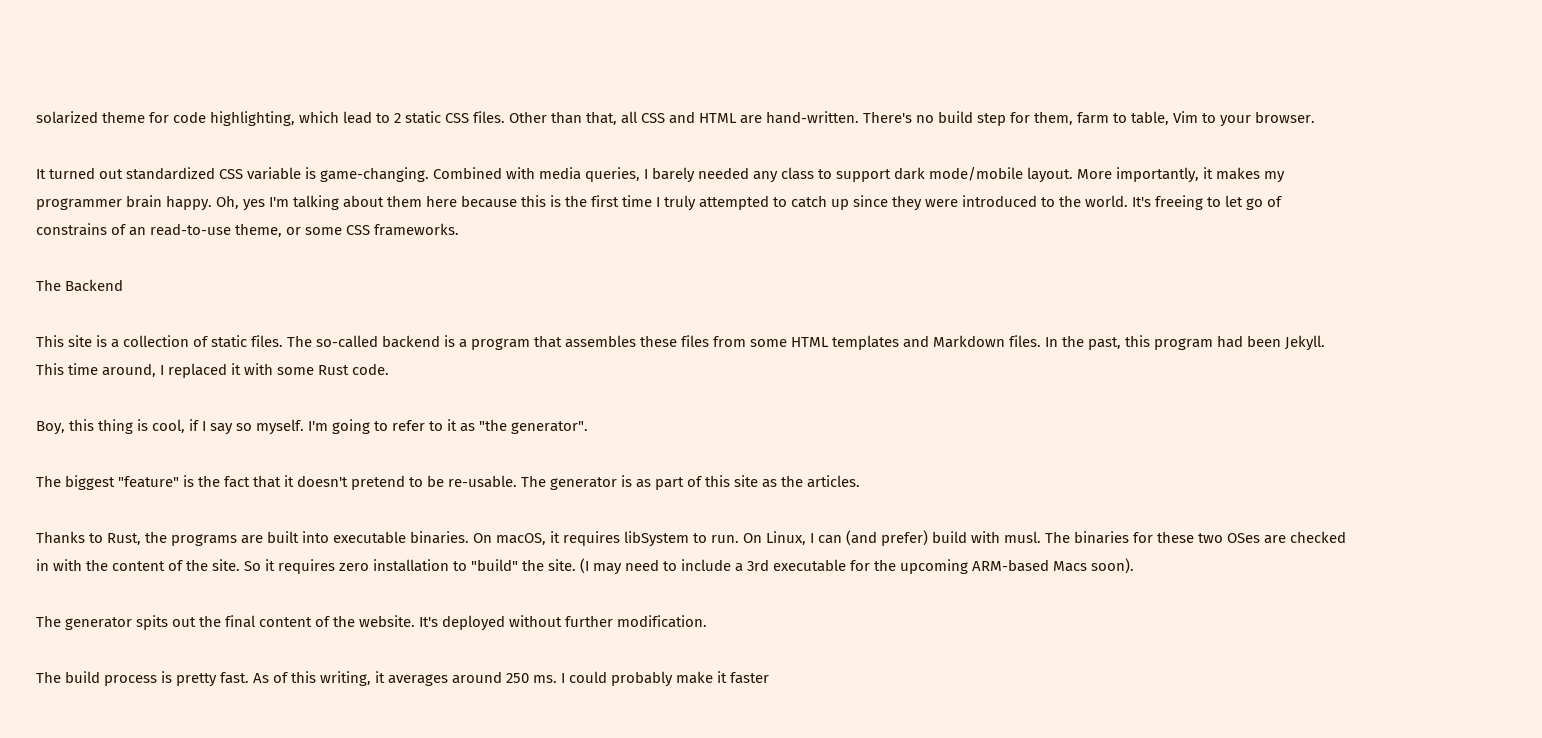solarized theme for code highlighting, which lead to 2 static CSS files. Other than that, all CSS and HTML are hand-written. There's no build step for them, farm to table, Vim to your browser.

It turned out standardized CSS variable is game-changing. Combined with media queries, I barely needed any class to support dark mode/mobile layout. More importantly, it makes my programmer brain happy. Oh, yes I'm talking about them here because this is the first time I truly attempted to catch up since they were introduced to the world. It's freeing to let go of constrains of an read-to-use theme, or some CSS frameworks.

The Backend

This site is a collection of static files. The so-called backend is a program that assembles these files from some HTML templates and Markdown files. In the past, this program had been Jekyll. This time around, I replaced it with some Rust code.

Boy, this thing is cool, if I say so myself. I'm going to refer to it as "the generator".

The biggest "feature" is the fact that it doesn't pretend to be re-usable. The generator is as part of this site as the articles.

Thanks to Rust, the programs are built into executable binaries. On macOS, it requires libSystem to run. On Linux, I can (and prefer) build with musl. The binaries for these two OSes are checked in with the content of the site. So it requires zero installation to "build" the site. (I may need to include a 3rd executable for the upcoming ARM-based Macs soon).

The generator spits out the final content of the website. It's deployed without further modification.

The build process is pretty fast. As of this writing, it averages around 250 ms. I could probably make it faster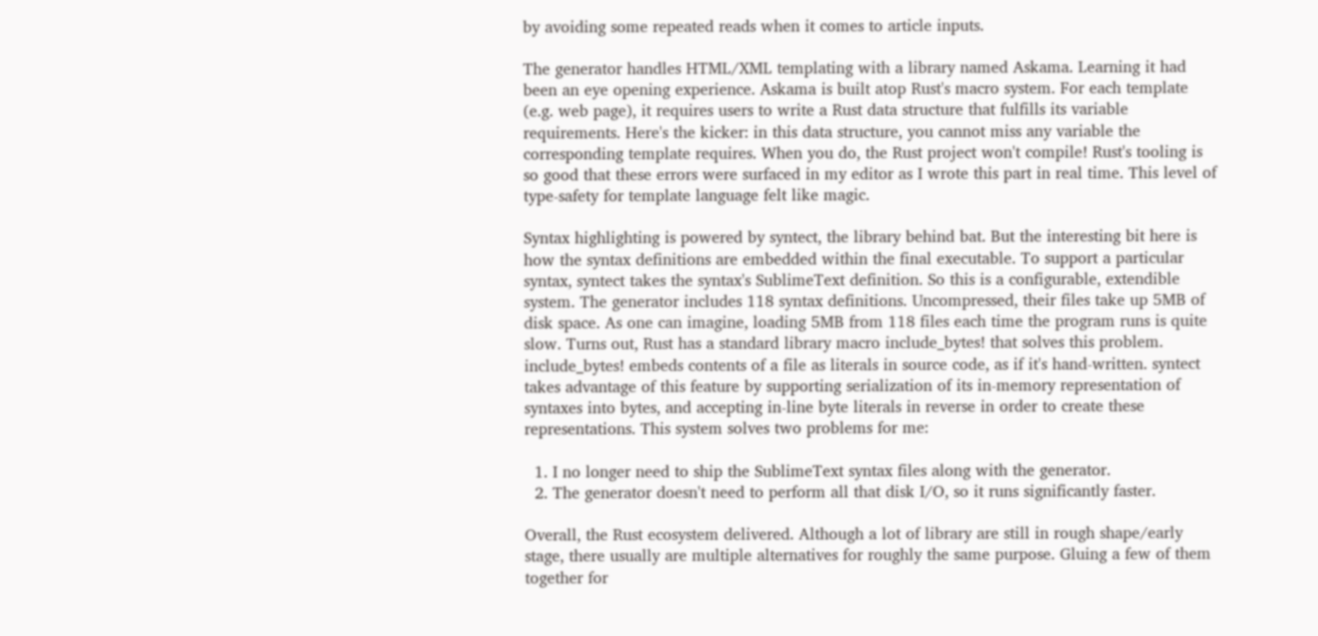by avoiding some repeated reads when it comes to article inputs.

The generator handles HTML/XML templating with a library named Askama. Learning it had been an eye opening experience. Askama is built atop Rust's macro system. For each template (e.g. web page), it requires users to write a Rust data structure that fulfills its variable requirements. Here's the kicker: in this data structure, you cannot miss any variable the corresponding template requires. When you do, the Rust project won't compile! Rust's tooling is so good that these errors were surfaced in my editor as I wrote this part in real time. This level of type-safety for template language felt like magic.

Syntax highlighting is powered by syntect, the library behind bat. But the interesting bit here is how the syntax definitions are embedded within the final executable. To support a particular syntax, syntect takes the syntax's SublimeText definition. So this is a configurable, extendible system. The generator includes 118 syntax definitions. Uncompressed, their files take up 5MB of disk space. As one can imagine, loading 5MB from 118 files each time the program runs is quite slow. Turns out, Rust has a standard library macro include_bytes! that solves this problem. include_bytes! embeds contents of a file as literals in source code, as if it's hand-written. syntect takes advantage of this feature by supporting serialization of its in-memory representation of syntaxes into bytes, and accepting in-line byte literals in reverse in order to create these representations. This system solves two problems for me:

  1. I no longer need to ship the SublimeText syntax files along with the generator.
  2. The generator doesn't need to perform all that disk I/O, so it runs significantly faster.

Overall, the Rust ecosystem delivered. Although a lot of library are still in rough shape/early stage, there usually are multiple alternatives for roughly the same purpose. Gluing a few of them together for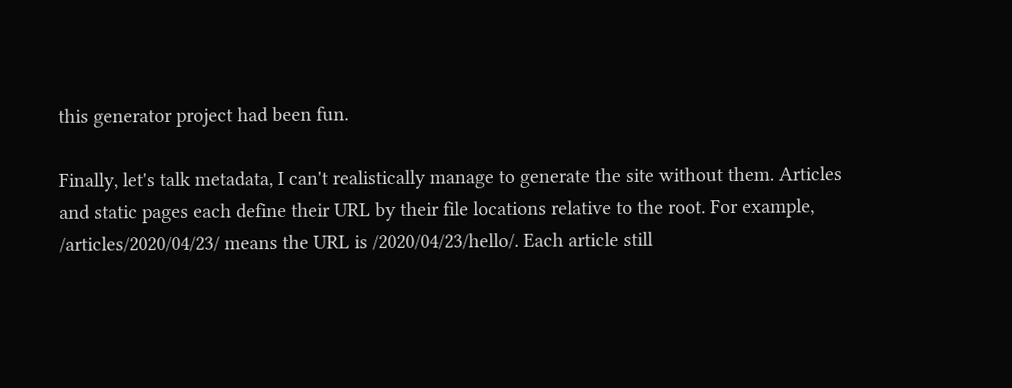this generator project had been fun.

Finally, let's talk metadata, I can't realistically manage to generate the site without them. Articles and static pages each define their URL by their file locations relative to the root. For example, /articles/2020/04/23/ means the URL is /2020/04/23/hello/. Each article still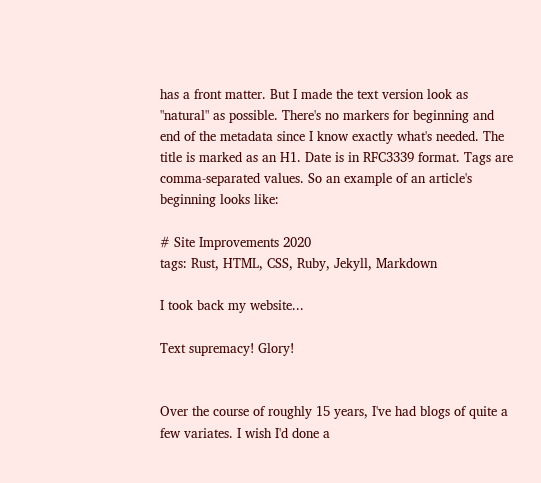has a front matter. But I made the text version look as "natural" as possible. There's no markers for beginning and end of the metadata since I know exactly what's needed. The title is marked as an H1. Date is in RFC3339 format. Tags are comma-separated values. So an example of an article's beginning looks like:

# Site Improvements 2020
tags: Rust, HTML, CSS, Ruby, Jekyll, Markdown

I took back my website...

Text supremacy! Glory!


Over the course of roughly 15 years, I've had blogs of quite a few variates. I wish I'd done a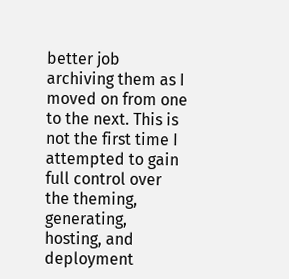better job archiving them as I moved on from one to the next. This is not the first time I attempted to gain full control over the theming, generating, hosting, and deployment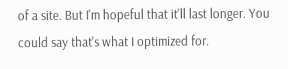of a site. But I'm hopeful that it'll last longer. You could say that's what I optimized for.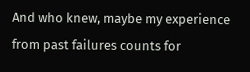And who knew, maybe my experience from past failures counts for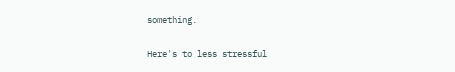something.

Here's to less stressful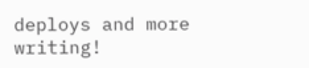deploys and more writing!